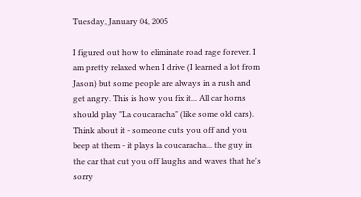Tuesday, January 04, 2005

I figured out how to eliminate road rage forever. I am pretty relaxed when I drive (I learned a lot from Jason) but some people are always in a rush and get angry. This is how you fix it... All car horns should play "La coucaracha" (like some old cars). Think about it - someone cuts you off and you beep at them - it plays la coucaracha... the guy in the car that cut you off laughs and waves that he's sorry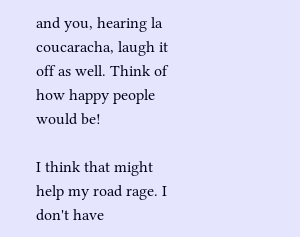and you, hearing la coucaracha, laugh it off as well. Think of how happy people would be!

I think that might help my road rage. I don't have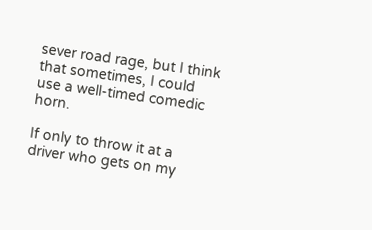sever road rage, but I think that sometimes, I could use a well-timed comedic horn.

If only to throw it at a driver who gets on my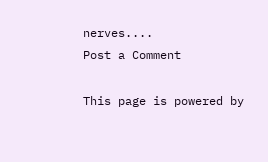nerves....
Post a Comment

This page is powered by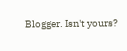Blogger. Isn't yours?